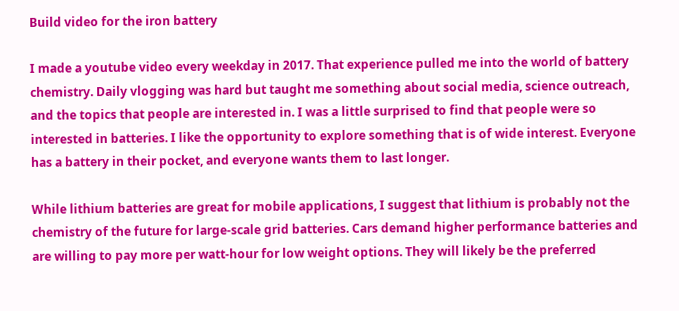Build video for the iron battery

I made a youtube video every weekday in 2017. That experience pulled me into the world of battery chemistry. Daily vlogging was hard but taught me something about social media, science outreach, and the topics that people are interested in. I was a little surprised to find that people were so interested in batteries. I like the opportunity to explore something that is of wide interest. Everyone has a battery in their pocket, and everyone wants them to last longer.

While lithium batteries are great for mobile applications, I suggest that lithium is probably not the chemistry of the future for large-scale grid batteries. Cars demand higher performance batteries and are willing to pay more per watt-hour for low weight options. They will likely be the preferred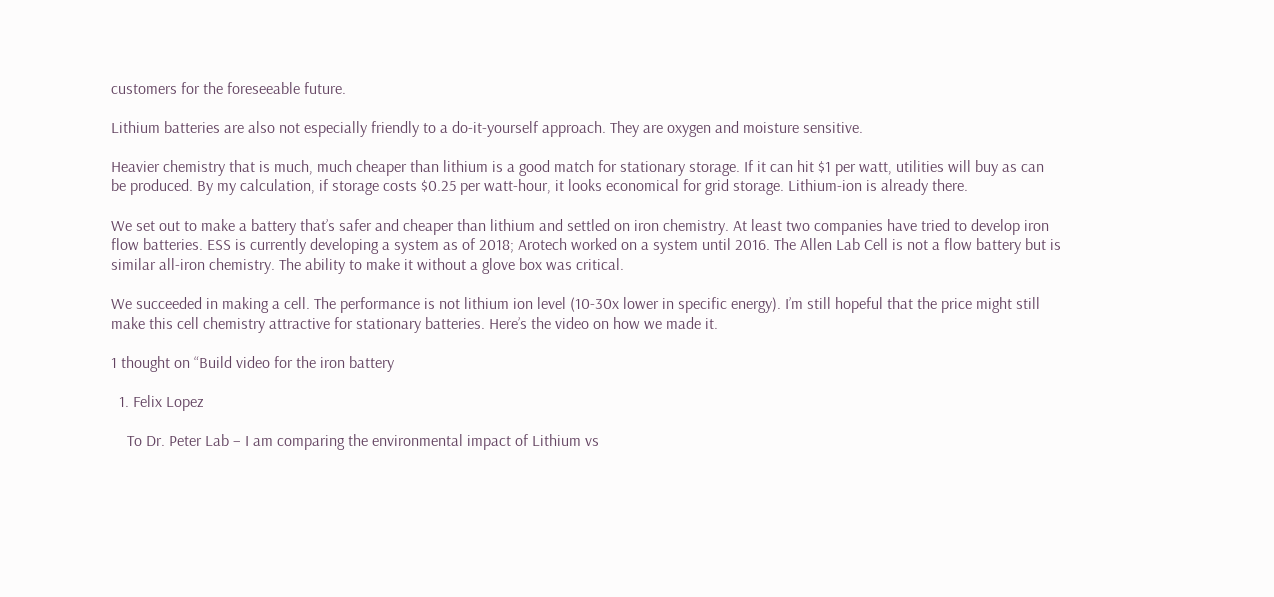customers for the foreseeable future.

Lithium batteries are also not especially friendly to a do-it-yourself approach. They are oxygen and moisture sensitive.

Heavier chemistry that is much, much cheaper than lithium is a good match for stationary storage. If it can hit $1 per watt, utilities will buy as can be produced. By my calculation, if storage costs $0.25 per watt-hour, it looks economical for grid storage. Lithium-ion is already there.

We set out to make a battery that’s safer and cheaper than lithium and settled on iron chemistry. At least two companies have tried to develop iron flow batteries. ESS is currently developing a system as of 2018; Arotech worked on a system until 2016. The Allen Lab Cell is not a flow battery but is similar all-iron chemistry. The ability to make it without a glove box was critical.

We succeeded in making a cell. The performance is not lithium ion level (10-30x lower in specific energy). I’m still hopeful that the price might still make this cell chemistry attractive for stationary batteries. Here’s the video on how we made it.

1 thought on “Build video for the iron battery

  1. Felix Lopez

    To Dr. Peter Lab – I am comparing the environmental impact of Lithium vs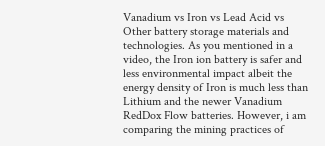Vanadium vs Iron vs Lead Acid vs Other battery storage materials and technologies. As you mentioned in a video, the Iron ion battery is safer and less environmental impact albeit the energy density of Iron is much less than Lithium and the newer Vanadium RedDox Flow batteries. However, i am comparing the mining practices of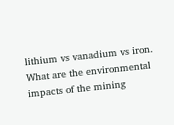lithium vs vanadium vs iron. What are the environmental impacts of the mining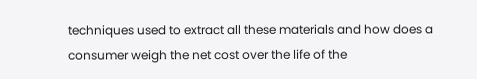techniques used to extract all these materials and how does a consumer weigh the net cost over the life of the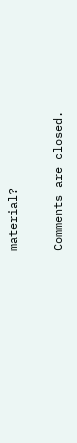material?

Comments are closed.